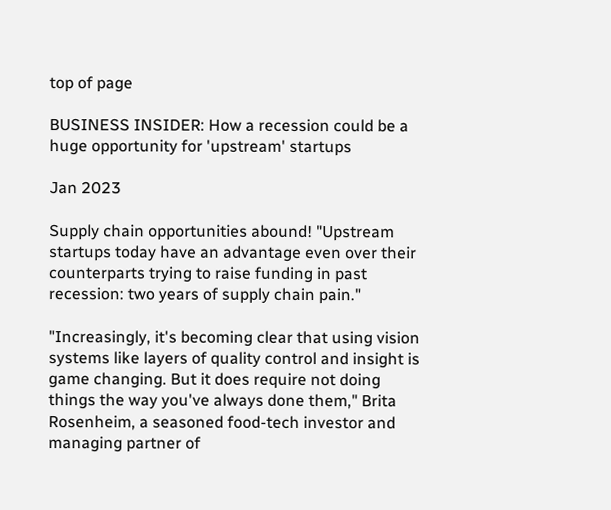top of page

BUSINESS INSIDER: How a recession could be a huge opportunity for 'upstream' startups

Jan 2023

Supply chain opportunities abound! "Upstream startups today have an advantage even over their counterparts trying to raise funding in past recession: two years of supply chain pain."

"Increasingly, it's becoming clear that using vision systems like layers of quality control and insight is game changing. But it does require not doing things the way you've always done them," Brita Rosenheim, a seasoned food-tech investor and managing partner of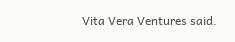Vita Vera Ventures said.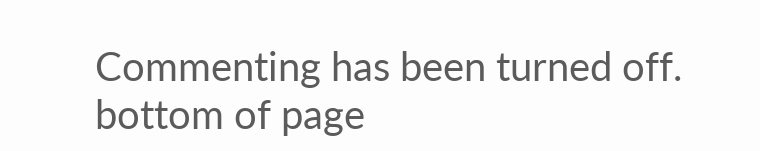Commenting has been turned off.
bottom of page